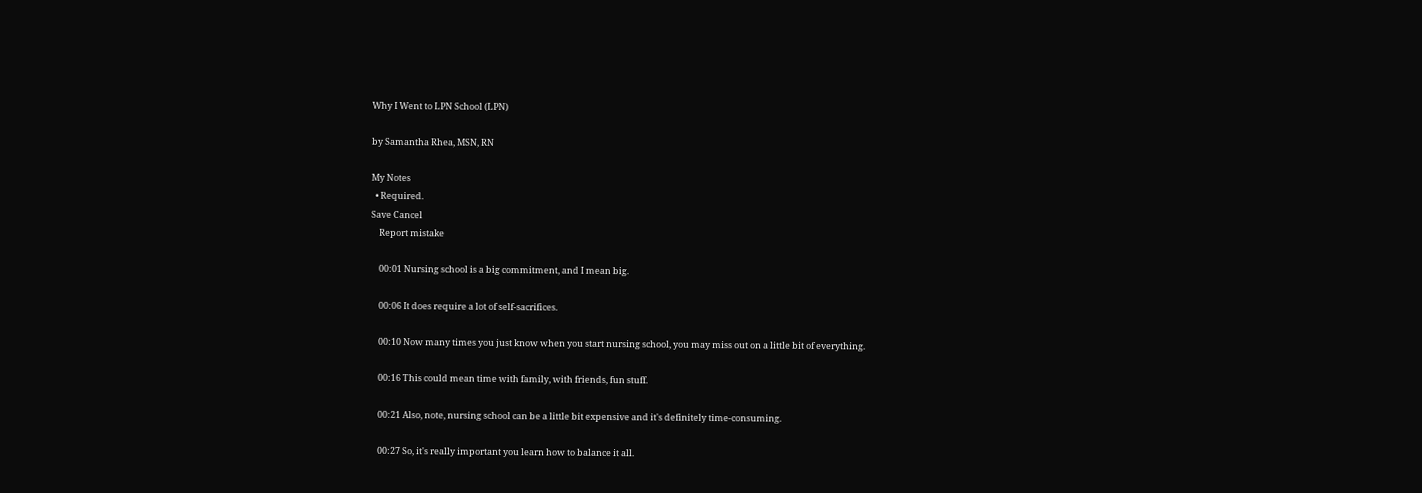Why I Went to LPN School (LPN)

by Samantha Rhea, MSN, RN

My Notes
  • Required.
Save Cancel
    Report mistake

    00:01 Nursing school is a big commitment, and I mean big.

    00:06 It does require a lot of self-sacrifices.

    00:10 Now many times you just know when you start nursing school, you may miss out on a little bit of everything.

    00:16 This could mean time with family, with friends, fun stuff.

    00:21 Also, note, nursing school can be a little bit expensive and it's definitely time-consuming.

    00:27 So, it's really important you learn how to balance it all.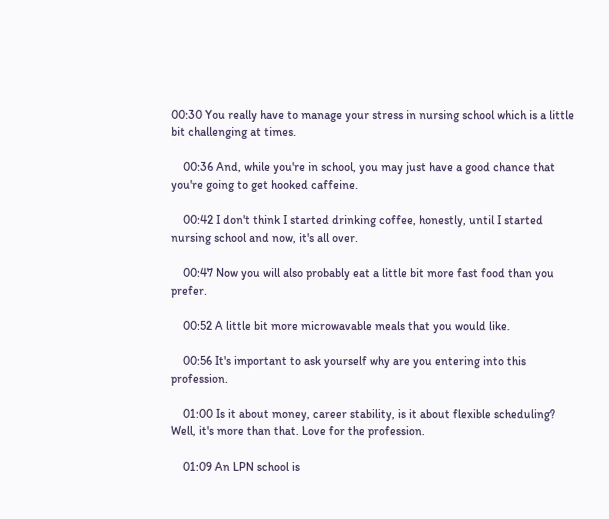00:30 You really have to manage your stress in nursing school which is a little bit challenging at times.

    00:36 And, while you're in school, you may just have a good chance that you're going to get hooked caffeine.

    00:42 I don't think I started drinking coffee, honestly, until I started nursing school and now, it's all over.

    00:47 Now you will also probably eat a little bit more fast food than you prefer.

    00:52 A little bit more microwavable meals that you would like.

    00:56 It's important to ask yourself why are you entering into this profession.

    01:00 Is it about money, career stability, is it about flexible scheduling? Well, it's more than that. Love for the profession.

    01:09 An LPN school is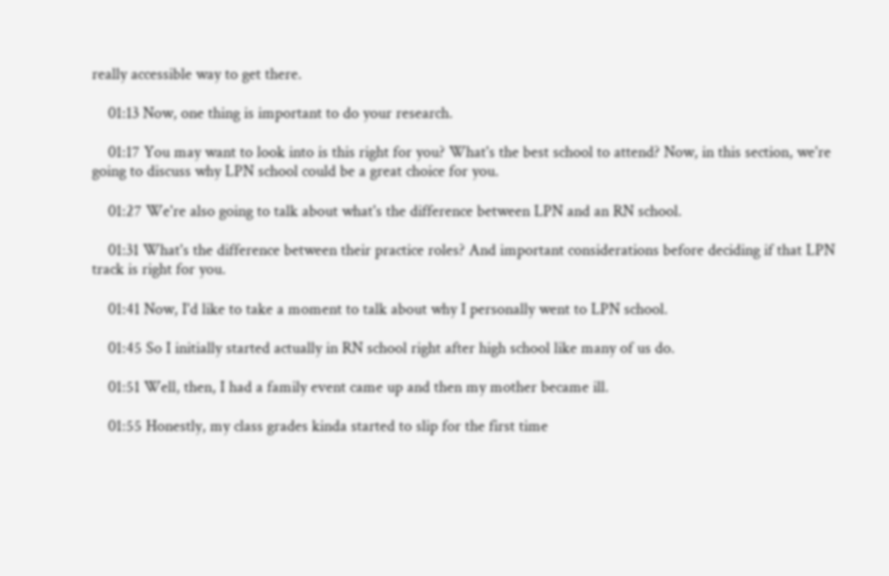really accessible way to get there.

    01:13 Now, one thing is important to do your research.

    01:17 You may want to look into is this right for you? What's the best school to attend? Now, in this section, we're going to discuss why LPN school could be a great choice for you.

    01:27 We're also going to talk about what's the difference between LPN and an RN school.

    01:31 What's the difference between their practice roles? And important considerations before deciding if that LPN track is right for you.

    01:41 Now, I'd like to take a moment to talk about why I personally went to LPN school.

    01:45 So I initially started actually in RN school right after high school like many of us do.

    01:51 Well, then, I had a family event came up and then my mother became ill.

    01:55 Honestly, my class grades kinda started to slip for the first time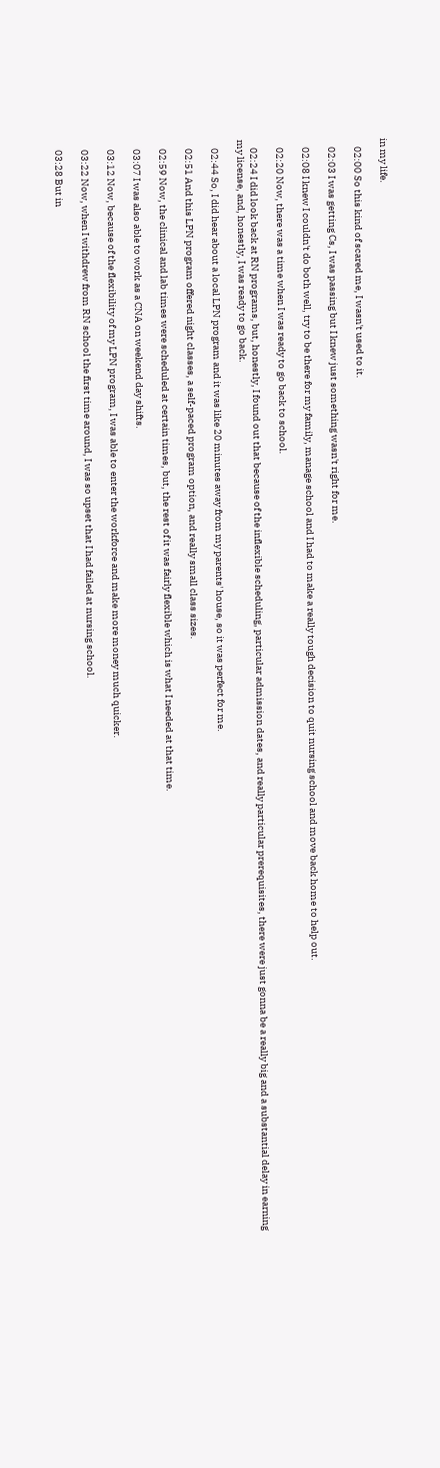in my life.

    02:00 So this kind of scared me, I wasn't used to it.

    02:03 I was getting Cs, I was passing but I knew just something wasn't right for me.

    02:08 I knew I couldn't do both well, try to be there for my family, manage school and I had to make a really tough decision to quit nursing school and move back home to help out.

    02:20 Now, there was a time when I was ready to go back to school.

    02:24 I did look back at RN programs, but, honestly, I found out that because of the inflexible scheduling, particular admission dates, and really particular prerequisites, there were just gonna be a really big and a substantial delay in earning my license, and, honestly, I was ready to go back.

    02:44 So, I did hear about a local LPN program and it was like 20 minutes away from my parents' house, so it was perfect for me.

    02:51 And this LPN program offered night classes, a self-paced program option, and really small class sizes.

    02:59 Now, the clinical and lab times were scheduled at certain times, but, the rest of it was fairly flexible which is what I needed at that time.

    03:07 I was also able to work as a CNA on weekend day shifts.

    03:12 Now, because of the flexibility of my LPN program, I was able to enter the workforce and make more money much quicker.

    03:22 Now, when I withdrew from RN school the first time around, I was so upset that I had failed at nursing school.

    03:28 But in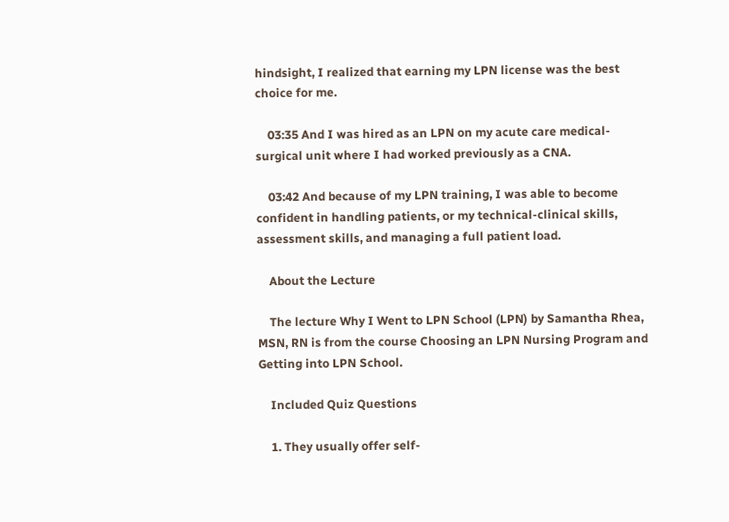hindsight, I realized that earning my LPN license was the best choice for me.

    03:35 And I was hired as an LPN on my acute care medical-surgical unit where I had worked previously as a CNA.

    03:42 And because of my LPN training, I was able to become confident in handling patients, or my technical-clinical skills, assessment skills, and managing a full patient load.

    About the Lecture

    The lecture Why I Went to LPN School (LPN) by Samantha Rhea, MSN, RN is from the course Choosing an LPN Nursing Program and Getting into LPN School.

    Included Quiz Questions

    1. They usually offer self-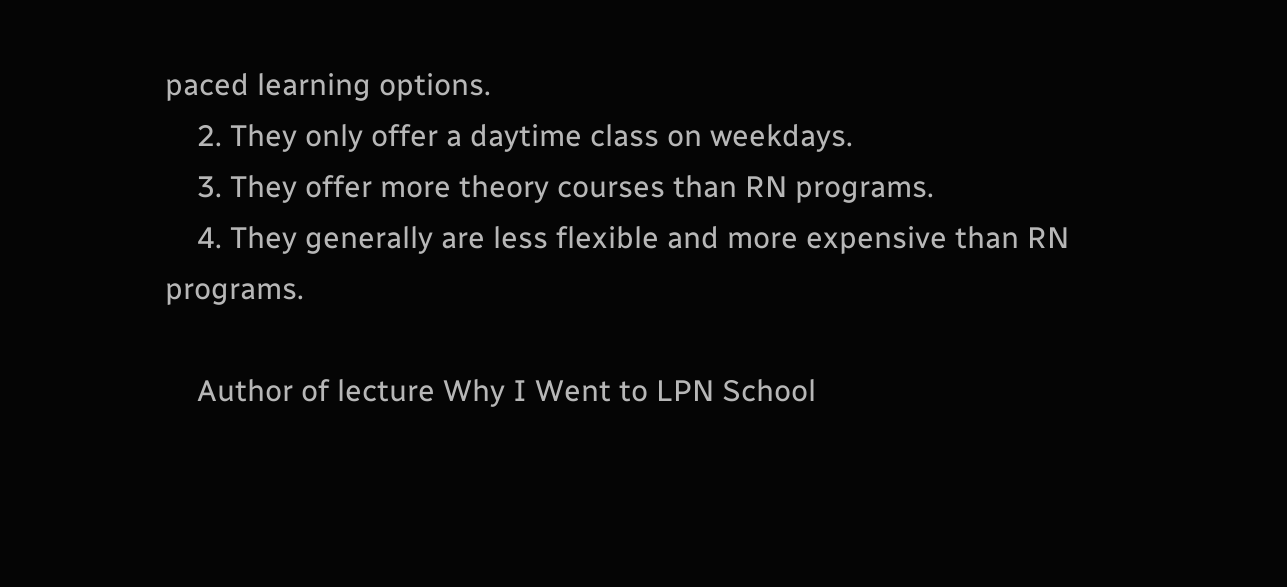paced learning options.
    2. They only offer a daytime class on weekdays.
    3. They offer more theory courses than RN programs.
    4. They generally are less flexible and more expensive than RN programs.

    Author of lecture Why I Went to LPN School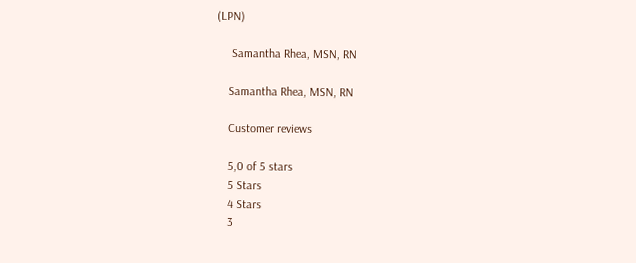(LPN)

     Samantha Rhea, MSN, RN

    Samantha Rhea, MSN, RN

    Customer reviews

    5,0 of 5 stars
    5 Stars
    4 Stars
    3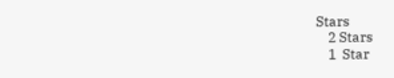Stars
    2 Stars
    1  Star